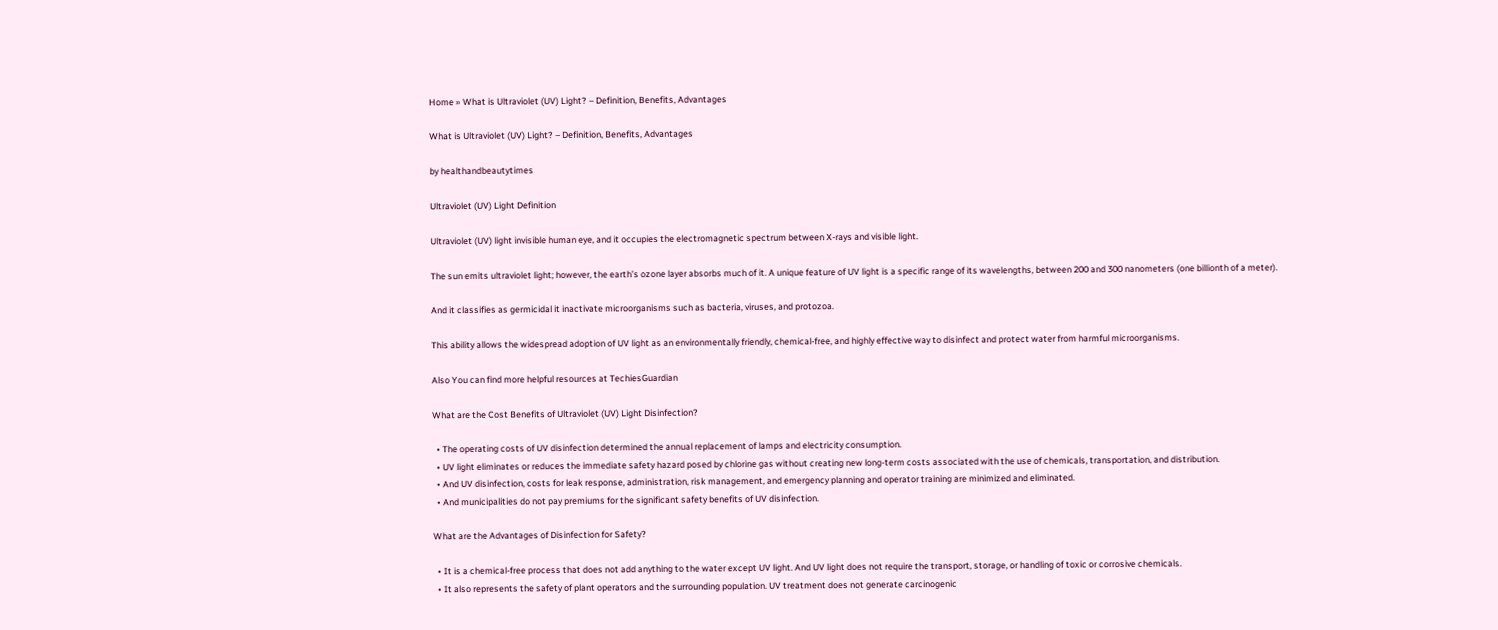Home » What is Ultraviolet (UV) Light? – Definition, Benefits, Advantages

What is Ultraviolet (UV) Light? – Definition, Benefits, Advantages

by healthandbeautytimes

Ultraviolet (UV) Light Definition

Ultraviolet (UV) light invisible human eye, and it occupies the electromagnetic spectrum between X-rays and visible light.

The sun emits ultraviolet light; however, the earth’s ozone layer absorbs much of it. A unique feature of UV light is a specific range of its wavelengths, between 200 and 300 nanometers (one billionth of a meter).

And it classifies as germicidal it inactivate microorganisms such as bacteria, viruses, and protozoa.

This ability allows the widespread adoption of UV light as an environmentally friendly, chemical-free, and highly effective way to disinfect and protect water from harmful microorganisms.

Also You can find more helpful resources at TechiesGuardian

What are the Cost Benefits of Ultraviolet (UV) Light Disinfection?

  • The operating costs of UV disinfection determined the annual replacement of lamps and electricity consumption.
  • UV light eliminates or reduces the immediate safety hazard posed by chlorine gas without creating new long-term costs associated with the use of chemicals, transportation, and distribution.
  • And UV disinfection, costs for leak response, administration, risk management, and emergency planning and operator training are minimized and eliminated.
  • And municipalities do not pay premiums for the significant safety benefits of UV disinfection.

What are the Advantages of Disinfection for Safety?

  • It is a chemical-free process that does not add anything to the water except UV light. And UV light does not require the transport, storage, or handling of toxic or corrosive chemicals.
  • It also represents the safety of plant operators and the surrounding population. UV treatment does not generate carcinogenic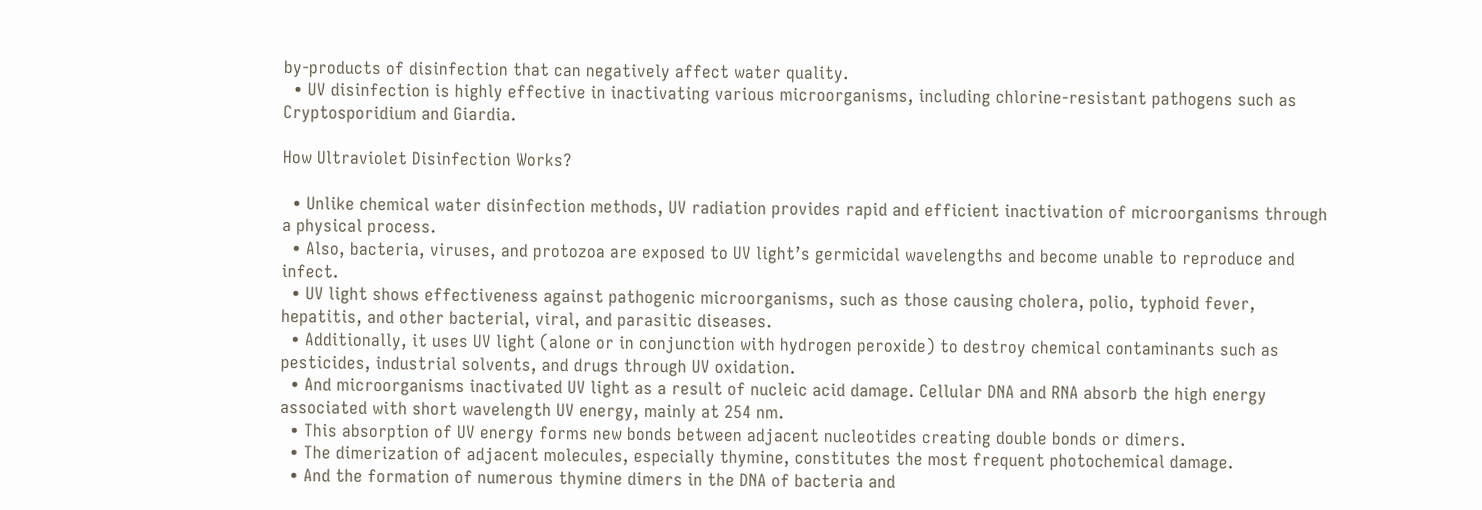by-products of disinfection that can negatively affect water quality.
  • UV disinfection is highly effective in inactivating various microorganisms, including chlorine-resistant pathogens such as Cryptosporidium and Giardia.

How Ultraviolet Disinfection Works?

  • Unlike chemical water disinfection methods, UV radiation provides rapid and efficient inactivation of microorganisms through a physical process.
  • Also, bacteria, viruses, and protozoa are exposed to UV light’s germicidal wavelengths and become unable to reproduce and infect.
  • UV light shows effectiveness against pathogenic microorganisms, such as those causing cholera, polio, typhoid fever, hepatitis, and other bacterial, viral, and parasitic diseases.
  • Additionally, it uses UV light (alone or in conjunction with hydrogen peroxide) to destroy chemical contaminants such as pesticides, industrial solvents, and drugs through UV oxidation.
  • And microorganisms inactivated UV light as a result of nucleic acid damage. Cellular DNA and RNA absorb the high energy associated with short wavelength UV energy, mainly at 254 nm.
  • This absorption of UV energy forms new bonds between adjacent nucleotides creating double bonds or dimers.
  • The dimerization of adjacent molecules, especially thymine, constitutes the most frequent photochemical damage.
  • And the formation of numerous thymine dimers in the DNA of bacteria and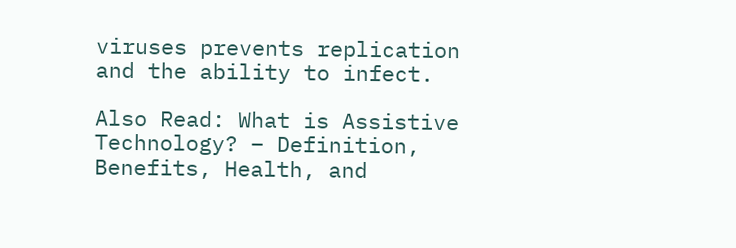viruses prevents replication and the ability to infect.

Also Read: What is Assistive Technology? – Definition, Benefits, Health, and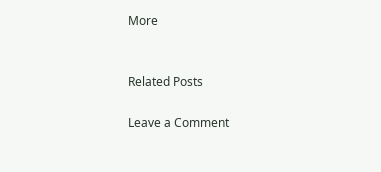More


Related Posts

Leave a Comment